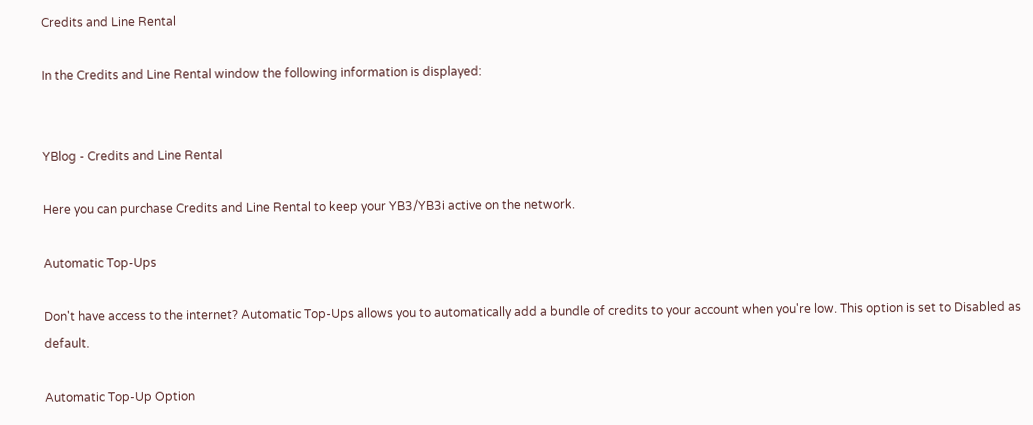Credits and Line Rental

In the Credits and Line Rental window the following information is displayed:


YBlog - Credits and Line Rental

Here you can purchase Credits and Line Rental to keep your YB3/YB3i active on the network.

Automatic Top-Ups

Don't have access to the internet? Automatic Top-Ups allows you to automatically add a bundle of credits to your account when you're low. This option is set to Disabled as default.

Automatic Top-Up Option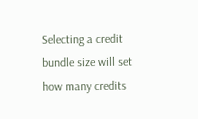Selecting a credit bundle size will set how many credits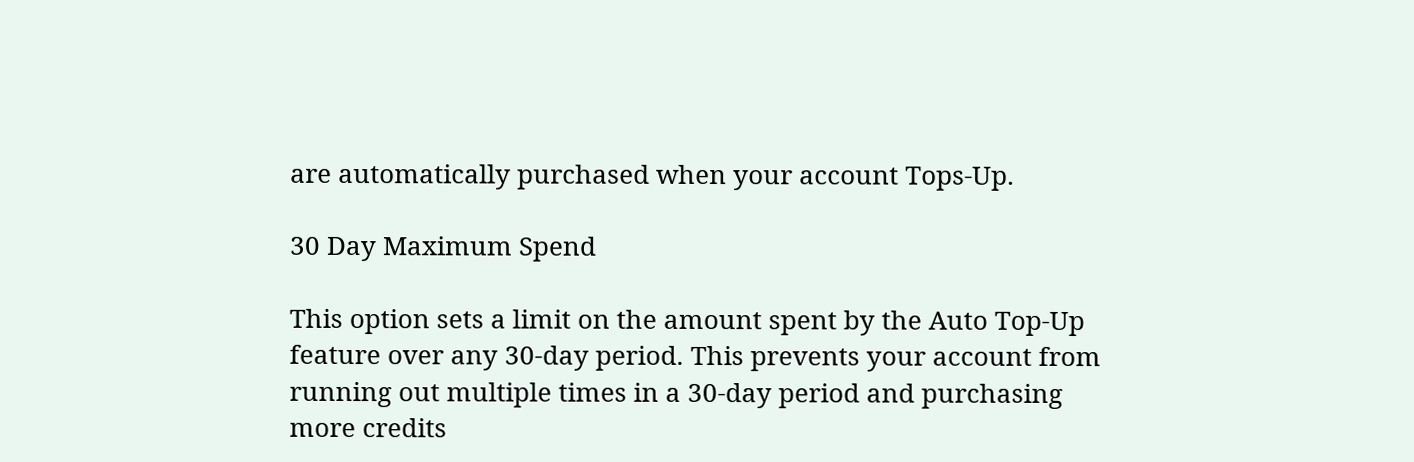are automatically purchased when your account Tops-Up.

30 Day Maximum Spend

This option sets a limit on the amount spent by the Auto Top-Up feature over any 30-day period. This prevents your account from running out multiple times in a 30-day period and purchasing more credits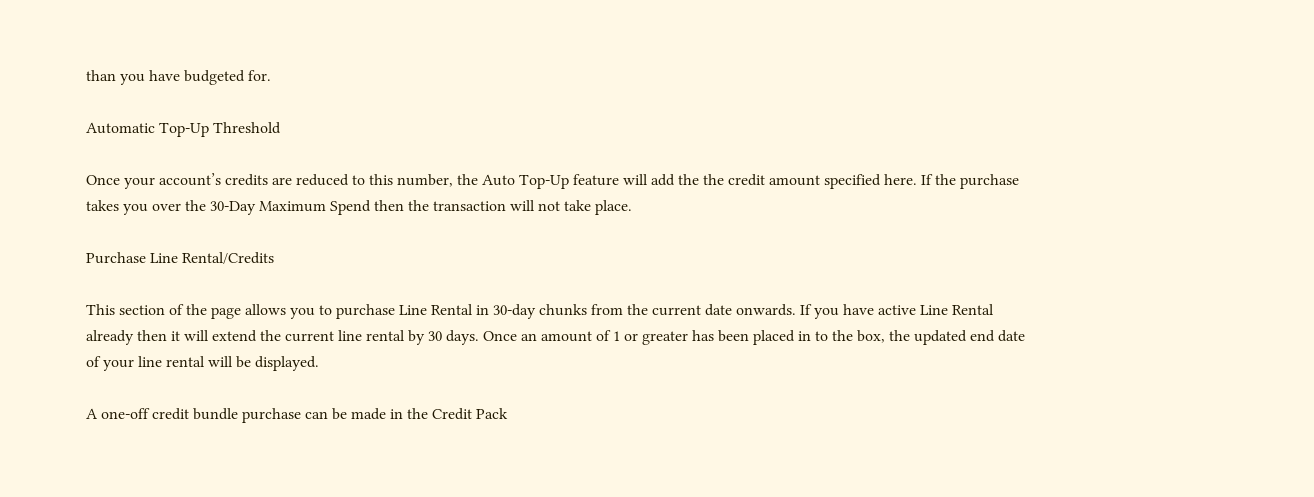than you have budgeted for.

Automatic Top-Up Threshold

Once your account’s credits are reduced to this number, the Auto Top-Up feature will add the the credit amount specified here. If the purchase takes you over the 30-Day Maximum Spend then the transaction will not take place.

Purchase Line Rental/Credits

This section of the page allows you to purchase Line Rental in 30-day chunks from the current date onwards. If you have active Line Rental already then it will extend the current line rental by 30 days. Once an amount of 1 or greater has been placed in to the box, the updated end date of your line rental will be displayed.

A one-off credit bundle purchase can be made in the Credit Pack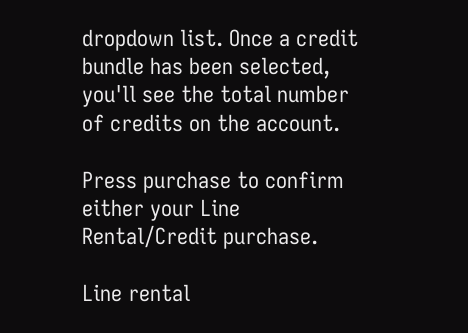dropdown list. Once a credit bundle has been selected, you'll see the total number of credits on the account.

Press purchase to confirm either your Line Rental/Credit purchase.

Line rental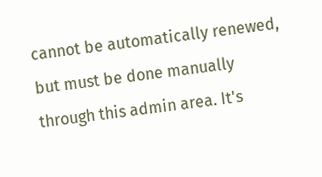cannot be automatically renewed, but must be done manually through this admin area. It's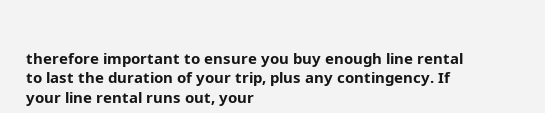therefore important to ensure you buy enough line rental to last the duration of your trip, plus any contingency. If your line rental runs out, your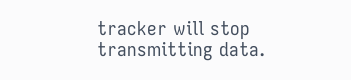tracker will stop transmitting data.